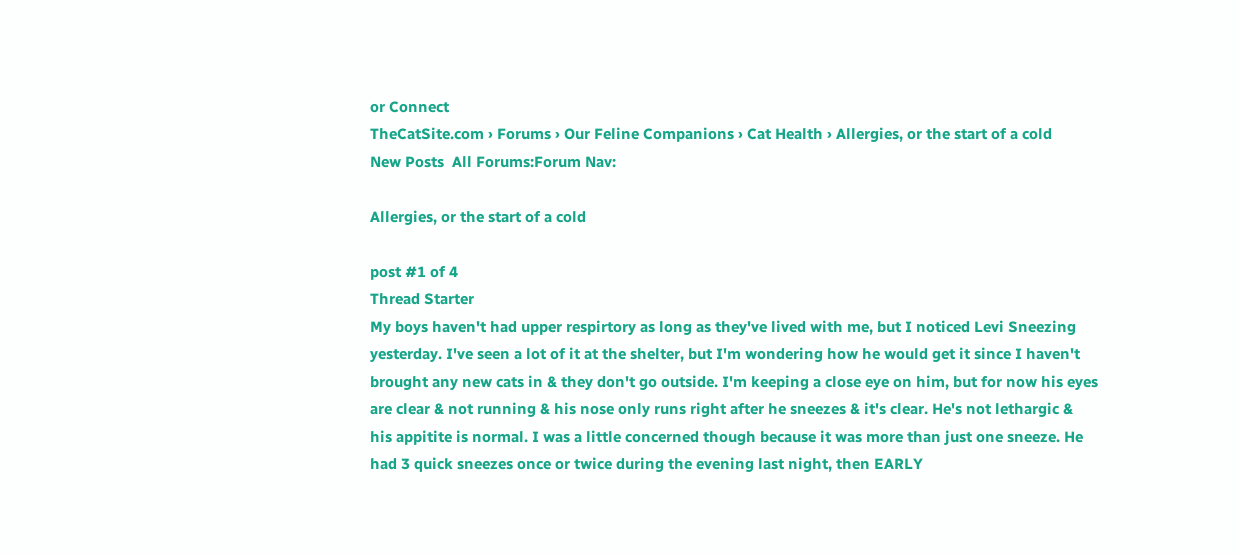or Connect
TheCatSite.com › Forums › Our Feline Companions › Cat Health › Allergies, or the start of a cold
New Posts  All Forums:Forum Nav:

Allergies, or the start of a cold

post #1 of 4
Thread Starter
My boys haven't had upper respirtory as long as they've lived with me, but I noticed Levi Sneezing yesterday. I've seen a lot of it at the shelter, but I'm wondering how he would get it since I haven't brought any new cats in & they don't go outside. I'm keeping a close eye on him, but for now his eyes are clear & not running & his nose only runs right after he sneezes & it's clear. He's not lethargic & his appitite is normal. I was a little concerned though because it was more than just one sneeze. He had 3 quick sneezes once or twice during the evening last night, then EARLY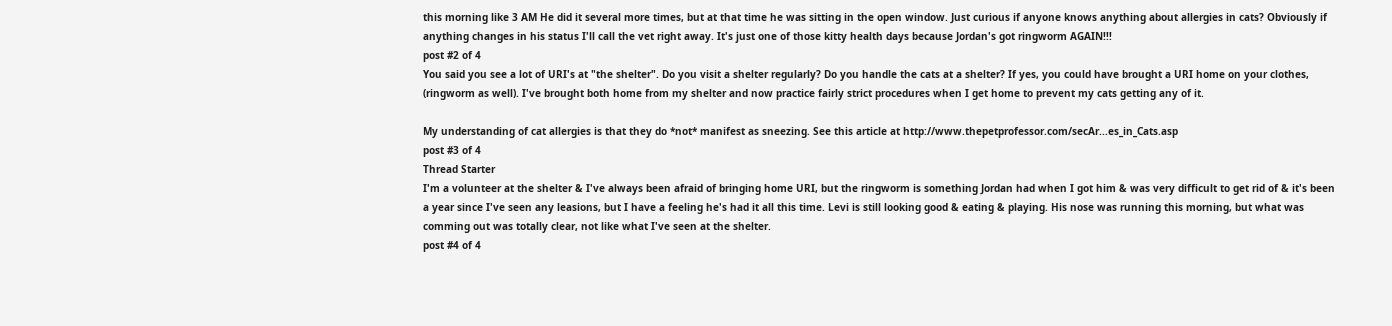this morning like 3 AM He did it several more times, but at that time he was sitting in the open window. Just curious if anyone knows anything about allergies in cats? Obviously if anything changes in his status I'll call the vet right away. It's just one of those kitty health days because Jordan's got ringworm AGAIN!!!
post #2 of 4
You said you see a lot of URI's at "the shelter". Do you visit a shelter regularly? Do you handle the cats at a shelter? If yes, you could have brought a URI home on your clothes, (ringworm as well). I've brought both home from my shelter and now practice fairly strict procedures when I get home to prevent my cats getting any of it.

My understanding of cat allergies is that they do *not* manifest as sneezing. See this article at http://www.thepetprofessor.com/secAr...es_in_Cats.asp
post #3 of 4
Thread Starter
I'm a volunteer at the shelter & I've always been afraid of bringing home URI, but the ringworm is something Jordan had when I got him & was very difficult to get rid of & it's been a year since I've seen any leasions, but I have a feeling he's had it all this time. Levi is still looking good & eating & playing. His nose was running this morning, but what was comming out was totally clear, not like what I've seen at the shelter.
post #4 of 4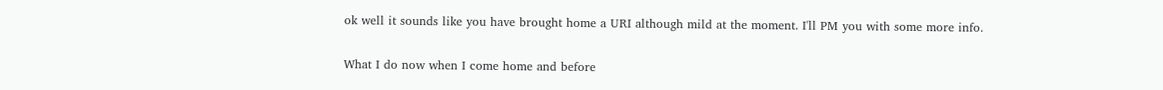ok well it sounds like you have brought home a URI although mild at the moment. I'll PM you with some more info.

What I do now when I come home and before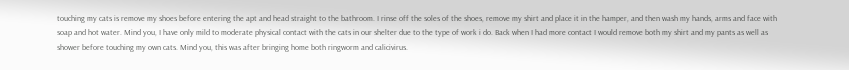touching my cats is remove my shoes before entering the apt and head straight to the bathroom. I rinse off the soles of the shoes, remove my shirt and place it in the hamper, and then wash my hands, arms and face with soap and hot water. Mind you, I have only mild to moderate physical contact with the cats in our shelter due to the type of work i do. Back when I had more contact I would remove both my shirt and my pants as well as shower before touching my own cats. Mind you, this was after bringing home both ringworm and calicivirus.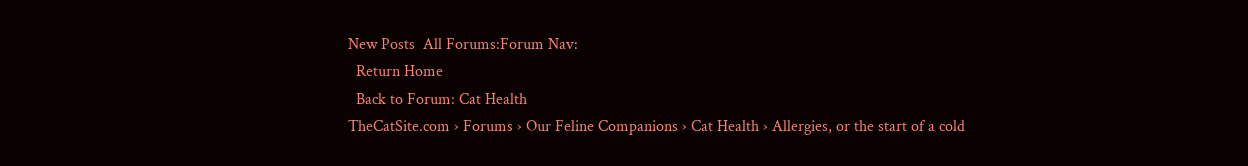New Posts  All Forums:Forum Nav:
  Return Home
  Back to Forum: Cat Health
TheCatSite.com › Forums › Our Feline Companions › Cat Health › Allergies, or the start of a cold